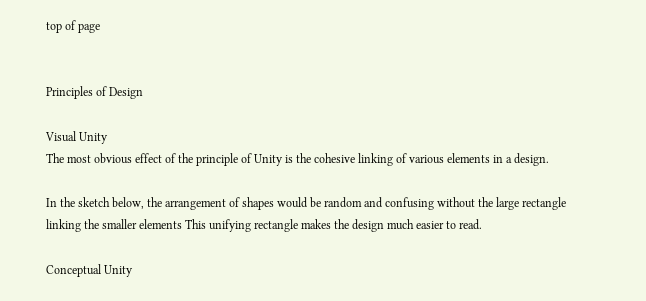top of page


Principles of Design

Visual Unity
The most obvious effect of the principle of Unity is the cohesive linking of various elements in a design.

In the sketch below, the arrangement of shapes would be random and confusing without the large rectangle linking the smaller elements This unifying rectangle makes the design much easier to read.

Conceptual Unity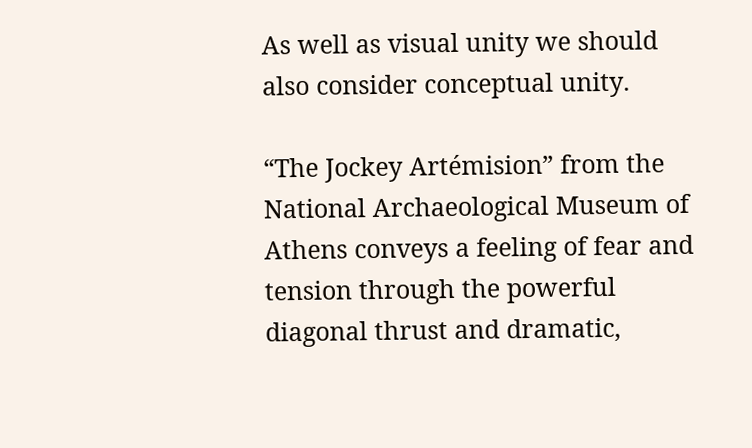As well as visual unity we should also consider conceptual unity.

“The Jockey Artémision” from the National Archaeological Museum of Athens conveys a feeling of fear and tension through the powerful diagonal thrust and dramatic,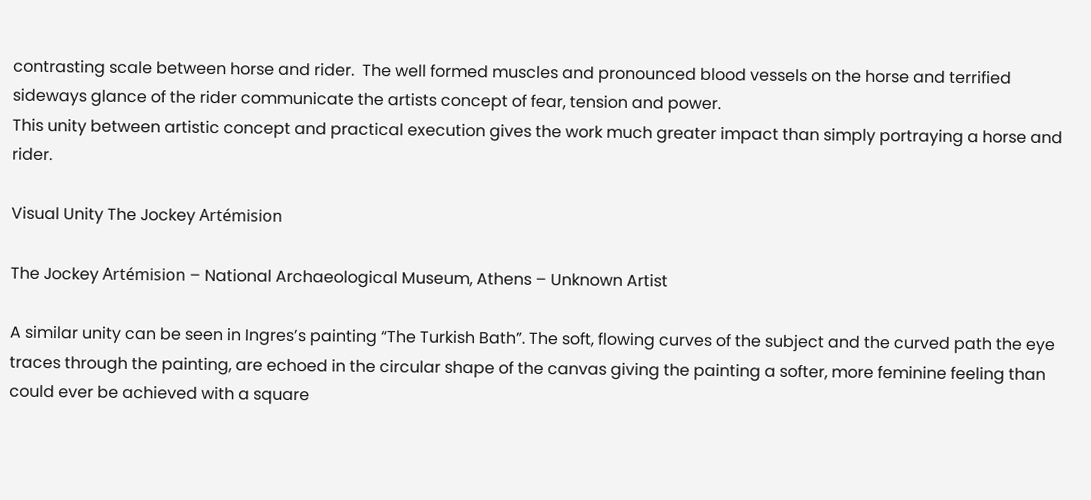contrasting scale between horse and rider.  The well formed muscles and pronounced blood vessels on the horse and terrified sideways glance of the rider communicate the artists concept of fear, tension and power.
This unity between artistic concept and practical execution gives the work much greater impact than simply portraying a horse and rider.

Visual Unity The Jockey Artémision

The Jockey Artémision – National Archaeological Museum, Athens – Unknown Artist

A similar unity can be seen in Ingres’s painting “The Turkish Bath”. The soft, flowing curves of the subject and the curved path the eye traces through the painting, are echoed in the circular shape of the canvas giving the painting a softer, more feminine feeling than could ever be achieved with a square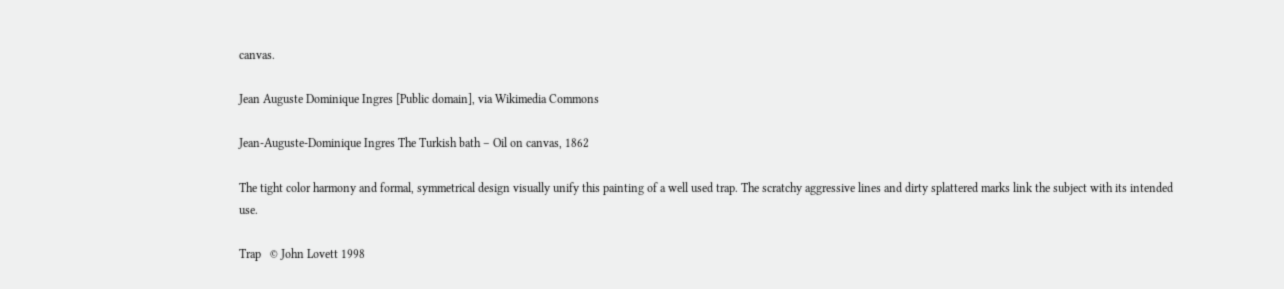canvas.

Jean Auguste Dominique Ingres [Public domain], via Wikimedia Commons

Jean-Auguste-Dominique Ingres The Turkish bath – Oil on canvas, 1862

The tight color harmony and formal, symmetrical design visually unify this painting of a well used trap. The scratchy aggressive lines and dirty splattered marks link the subject with its intended use.

Trap   © John Lovett 1998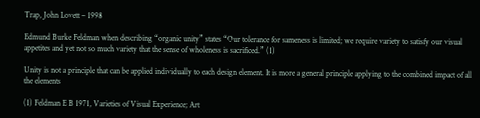Trap, John Lovett – 1998

Edmund Burke Feldman when describing “organic unity” states “Our tolerance for sameness is limited; we require variety to satisfy our visual appetites and yet not so much variety that the sense of wholeness is sacrificed.” (1)

Unity is not a principle that can be applied individually to each design element. It is more a general principle applying to the combined impact of all the elements

(1) Feldman E B 1971, Varieties of Visual Experience; Art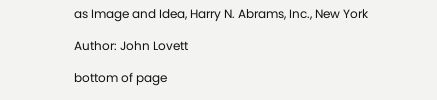as Image and Idea, Harry N. Abrams, Inc., New York

Author: John Lovett

bottom of page